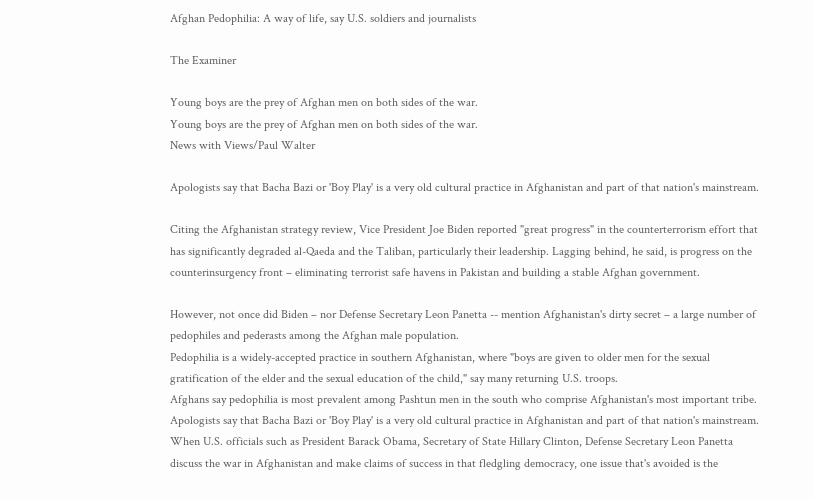Afghan Pedophilia: A way of life, say U.S. soldiers and journalists

The Examiner

Young boys are the prey of Afghan men on both sides of the war.
Young boys are the prey of Afghan men on both sides of the war.
News with Views/Paul Walter

Apologists say that Bacha Bazi or 'Boy Play' is a very old cultural practice in Afghanistan and part of that nation's mainstream.

Citing the Afghanistan strategy review, Vice President Joe Biden reported "great progress" in the counterterrorism effort that has significantly degraded al-Qaeda and the Taliban, particularly their leadership. Lagging behind, he said, is progress on the counterinsurgency front – eliminating terrorist safe havens in Pakistan and building a stable Afghan government.

However, not once did Biden – nor Defense Secretary Leon Panetta -- mention Afghanistan's dirty secret – a large number of pedophiles and pederasts among the Afghan male population.
Pedophilia is a widely-accepted practice in southern Afghanistan, where "boys are given to older men for the sexual gratification of the elder and the sexual education of the child," say many returning U.S. troops.
Afghans say pedophilia is most prevalent among Pashtun men in the south who comprise Afghanistan's most important tribe.
Apologists say that Bacha Bazi or 'Boy Play' is a very old cultural practice in Afghanistan and part of that nation's mainstream.
When U.S. officials such as President Barack Obama, Secretary of State Hillary Clinton, Defense Secretary Leon Panetta discuss the war in Afghanistan and make claims of success in that fledgling democracy, one issue that's avoided is the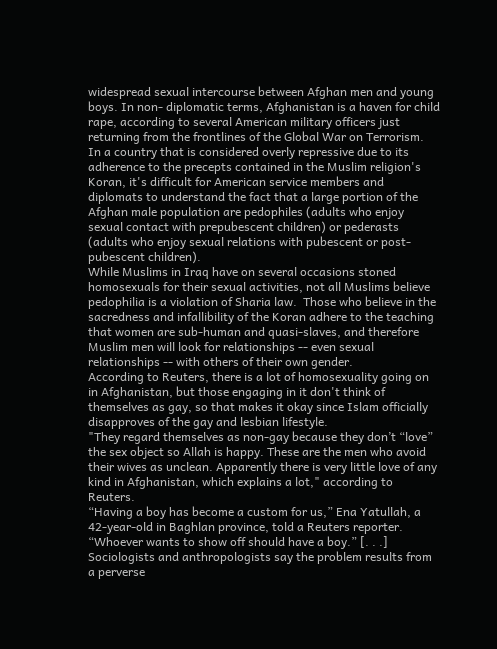widespread sexual intercourse between Afghan men and young boys. In non- diplomatic terms, Afghanistan is a haven for child rape, according to several American military officers just returning from the frontlines of the Global War on Terrorism.
In a country that is considered overly repressive due to its adherence to the precepts contained in the Muslim religion's Koran, it's difficult for American service members and diplomats to understand the fact that a large portion of the Afghan male population are pedophiles (adults who enjoy sexual contact with prepubescent children) or pederasts (adults who enjoy sexual relations with pubescent or post-pubescent children).
While Muslims in Iraq have on several occasions stoned homosexuals for their sexual activities, not all Muslims believe pedophilia is a violation of Sharia law.  Those who believe in the sacredness and infallibility of the Koran adhere to the teaching that women are sub-human and quasi-slaves, and therefore Muslim men will look for relationships -- even sexual relationships -- with others of their own gender.
According to Reuters, there is a lot of homosexuality going on in Afghanistan, but those engaging in it don't think of themselves as gay, so that makes it okay since Islam officially disapproves of the gay and lesbian lifestyle.
"They regard themselves as non-gay because they don’t “love” the sex object so Allah is happy. These are the men who avoid their wives as unclean. Apparently there is very little love of any kind in Afghanistan, which explains a lot," according to Reuters.
“Having a boy has become a custom for us,” Ena Yatullah, a 42-year-old in Baghlan province, told a Reuters reporter. “Whoever wants to show off should have a boy.” [. . .]
Sociologists and anthropologists say the problem results from a perverse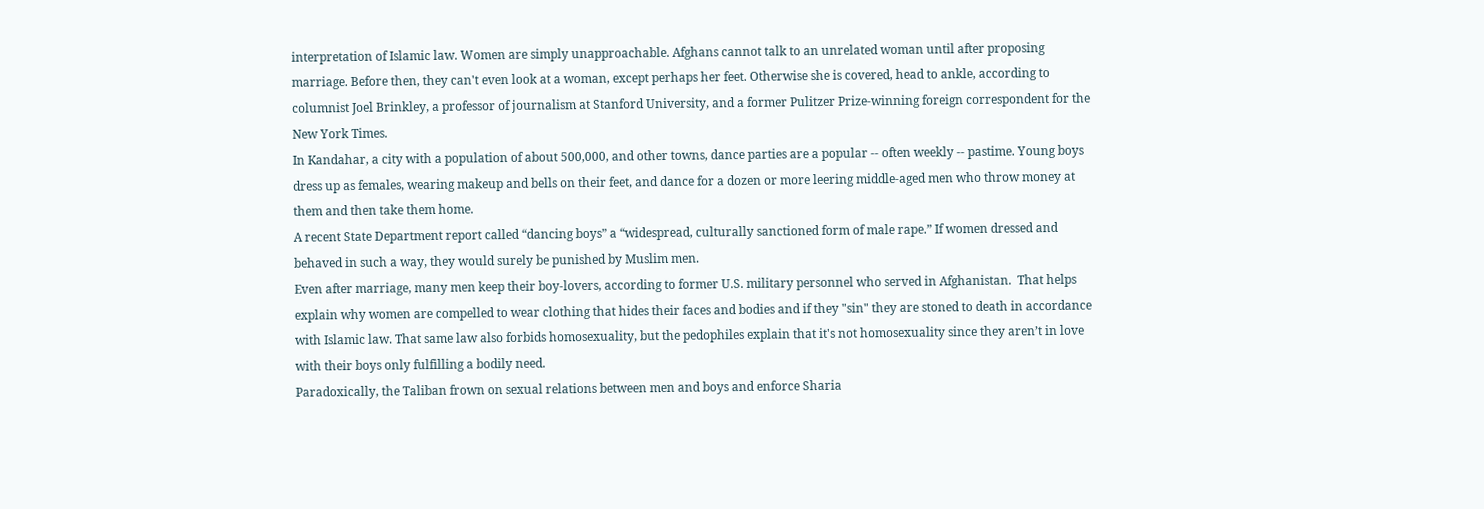interpretation of Islamic law. Women are simply unapproachable. Afghans cannot talk to an unrelated woman until after proposing marriage. Before then, they can't even look at a woman, except perhaps her feet. Otherwise she is covered, head to ankle, according to columnist Joel Brinkley, a professor of journalism at Stanford University, and a former Pulitzer Prize-winning foreign correspondent for the New York Times.
In Kandahar, a city with a population of about 500,000, and other towns, dance parties are a popular -- often weekly -- pastime. Young boys dress up as females, wearing makeup and bells on their feet, and dance for a dozen or more leering middle-aged men who throw money at them and then take them home.
A recent State Department report called “dancing boys” a “widespread, culturally sanctioned form of male rape.” If women dressed and behaved in such a way, they would surely be punished by Muslim men.
Even after marriage, many men keep their boy-lovers, according to former U.S. military personnel who served in Afghanistan.  That helps explain why women are compelled to wear clothing that hides their faces and bodies and if they "sin" they are stoned to death in accordance with Islamic law. That same law also forbids homosexuality, but the pedophiles explain that it's not homosexuality since they aren’t in love with their boys only fulfilling a bodily need.
Paradoxically, the Taliban frown on sexual relations between men and boys and enforce Sharia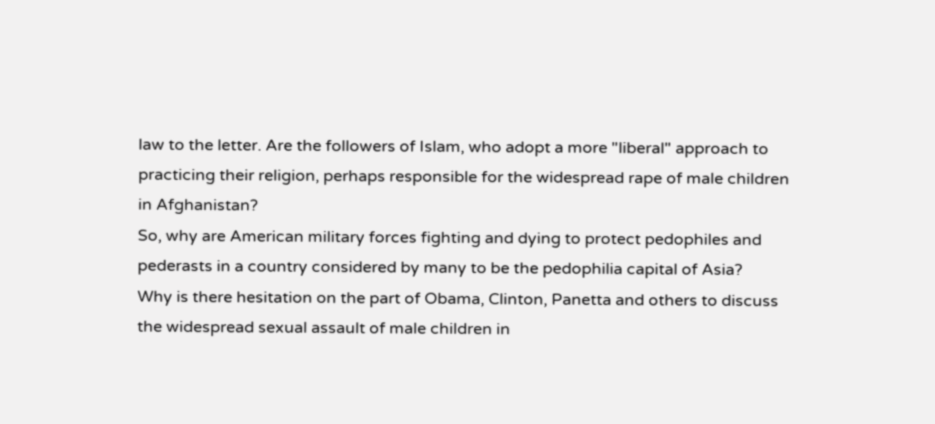law to the letter. Are the followers of Islam, who adopt a more "liberal" approach to practicing their religion, perhaps responsible for the widespread rape of male children in Afghanistan?
So, why are American military forces fighting and dying to protect pedophiles and pederasts in a country considered by many to be the pedophilia capital of Asia?
Why is there hesitation on the part of Obama, Clinton, Panetta and others to discuss the widespread sexual assault of male children in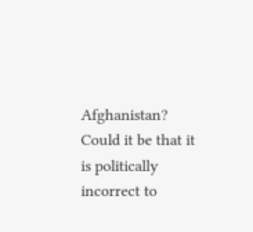Afghanistan? Could it be that it is politically incorrect to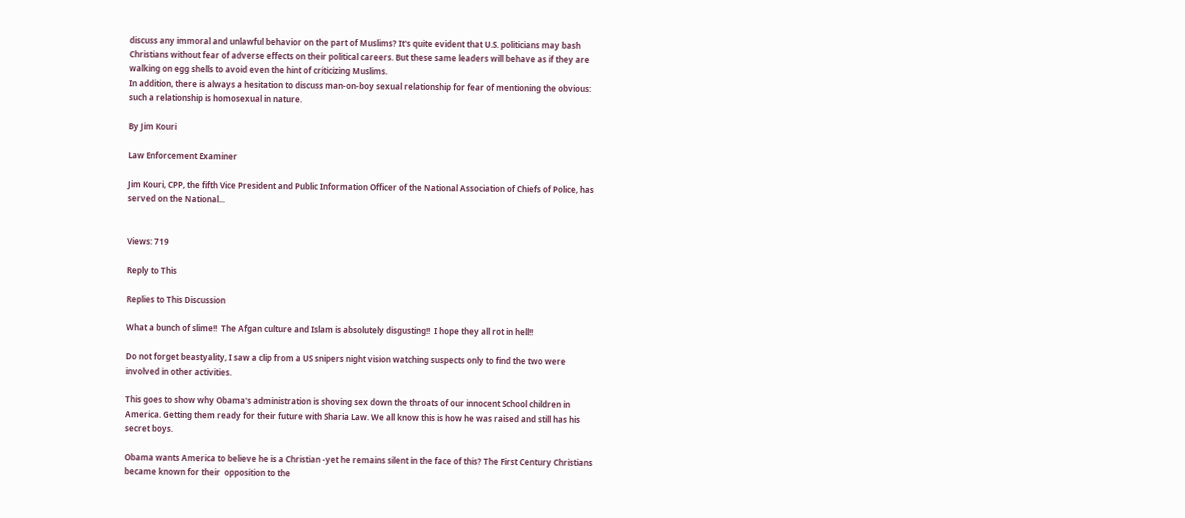discuss any immoral and unlawful behavior on the part of Muslims? It's quite evident that U.S. politicians may bash Christians without fear of adverse effects on their political careers. But these same leaders will behave as if they are walking on egg shells to avoid even the hint of criticizing Muslims.
In addition, there is always a hesitation to discuss man-on-boy sexual relationship for fear of mentioning the obvious: such a relationship is homosexual in nature.

By Jim Kouri

Law Enforcement Examiner

Jim Kouri, CPP, the fifth Vice President and Public Information Officer of the National Association of Chiefs of Police, has served on the National...


Views: 719

Reply to This

Replies to This Discussion

What a bunch of slime!!  The Afgan culture and Islam is absolutely disgusting!!  I hope they all rot in hell!!

Do not forget beastyality, I saw a clip from a US snipers night vision watching suspects only to find the two were involved in other activities.

This goes to show why Obama's administration is shoving sex down the throats of our innocent School children in America. Getting them ready for their future with Sharia Law. We all know this is how he was raised and still has his secret boys.

Obama wants America to believe he is a Christian -yet he remains silent in the face of this? The First Century Christians  became known for their  opposition to the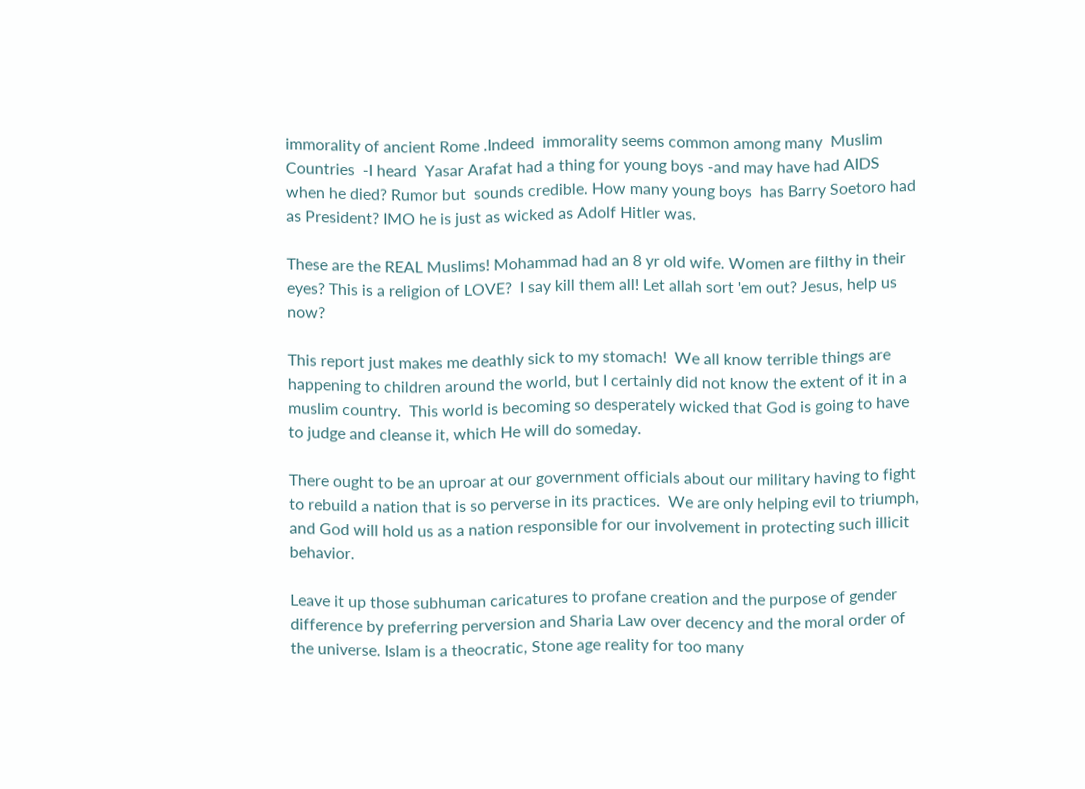immorality of ancient Rome .Indeed  immorality seems common among many  Muslim Countries  -I heard  Yasar Arafat had a thing for young boys -and may have had AIDS when he died? Rumor but  sounds credible. How many young boys  has Barry Soetoro had as President? IMO he is just as wicked as Adolf Hitler was.

These are the REAL Muslims! Mohammad had an 8 yr old wife. Women are filthy in their eyes? This is a religion of LOVE?  I say kill them all! Let allah sort 'em out? Jesus, help us now?

This report just makes me deathly sick to my stomach!  We all know terrible things are happening to children around the world, but I certainly did not know the extent of it in a muslim country.  This world is becoming so desperately wicked that God is going to have to judge and cleanse it, which He will do someday.

There ought to be an uproar at our government officials about our military having to fight to rebuild a nation that is so perverse in its practices.  We are only helping evil to triumph, and God will hold us as a nation responsible for our involvement in protecting such illicit behavior.

Leave it up those subhuman caricatures to profane creation and the purpose of gender difference by preferring perversion and Sharia Law over decency and the moral order of the universe. Islam is a theocratic, Stone age reality for too many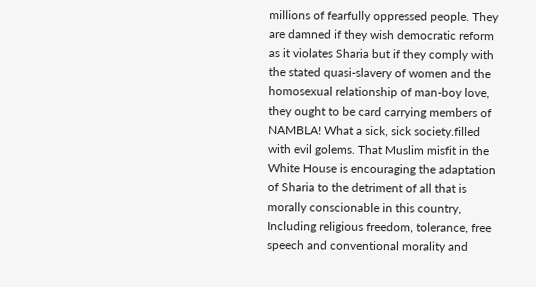millions of fearfully oppressed people. They are damned if they wish democratic reform as it violates Sharia but if they comply with the stated quasi-slavery of women and the homosexual relationship of man-boy love, they ought to be card carrying members of NAMBLA! What a sick, sick society.filled with evil golems. That Muslim misfit in the White House is encouraging the adaptation of Sharia to the detriment of all that is morally conscionable in this country, Including religious freedom, tolerance, free speech and conventional morality and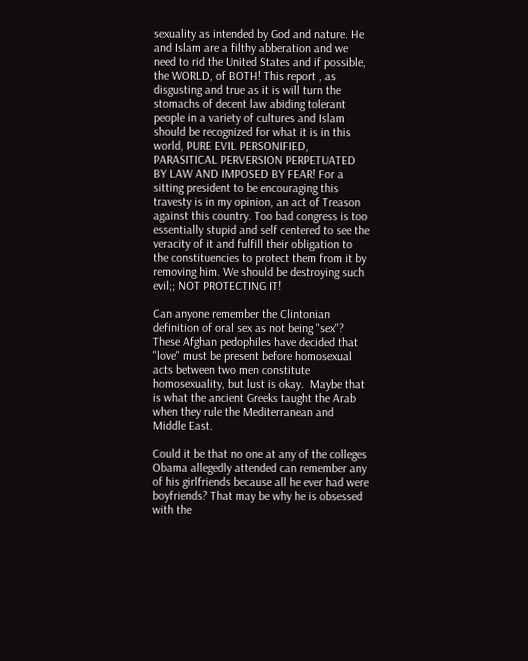sexuality as intended by God and nature. He and Islam are a filthy abberation and we need to rid the United States and if possible, the WORLD, of BOTH! This report , as disgusting and true as it is will turn the stomachs of decent law abiding tolerant people in a variety of cultures and Islam should be recognized for what it is in this world, PURE EVIL PERSONIFIED, PARASITICAL PERVERSION PERPETUATED BY LAW AND IMPOSED BY FEAR! For a sitting president to be encouraging this travesty is in my opinion, an act of Treason against this country. Too bad congress is too essentially stupid and self centered to see the veracity of it and fulfill their obligation to the constituencies to protect them from it by removing him. We should be destroying such evil;; NOT PROTECTING IT!

Can anyone remember the Clintonian definition of oral sex as not being "sex"?  These Afghan pedophiles have decided that "love" must be present before homosexual acts between two men constitute homosexuality, but lust is okay.  Maybe that is what the ancient Greeks taught the Arab when they rule the Mediterranean and Middle East.

Could it be that no one at any of the colleges Obama allegedly attended can remember any of his girlfriends because all he ever had were boyfriends? That may be why he is obsessed with the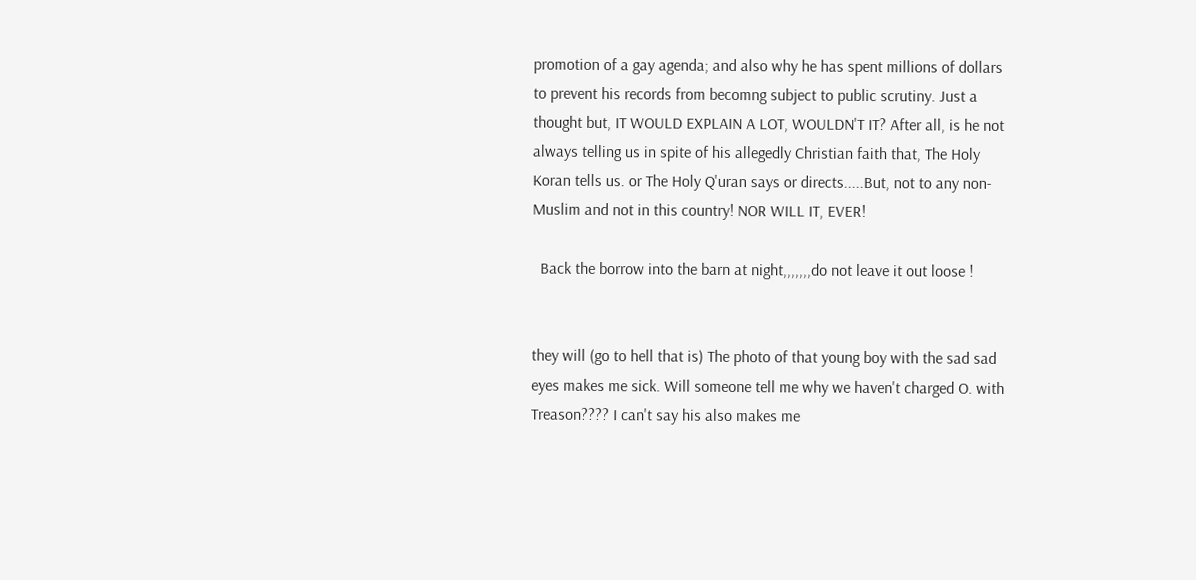promotion of a gay agenda; and also why he has spent millions of dollars to prevent his records from becomng subject to public scrutiny. Just a thought but, IT WOULD EXPLAIN A LOT, WOULDN'T IT? After all, is he not always telling us in spite of his allegedly Christian faith that, The Holy Koran tells us. or The Holy Q'uran says or directs.....But, not to any non-Muslim and not in this country! NOR WILL IT, EVER!

  Back the borrow into the barn at night,,,,,,,do not leave it out loose !


they will (go to hell that is) The photo of that young boy with the sad sad eyes makes me sick. Will someone tell me why we haven't charged O. with Treason???? I can't say his also makes me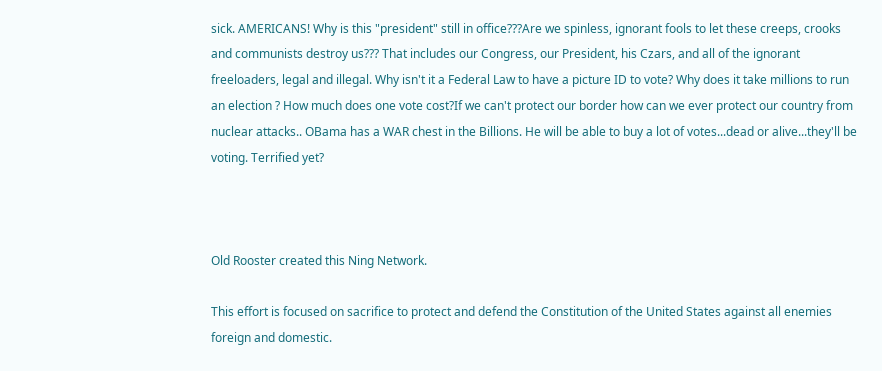sick. AMERICANS! Why is this "president" still in office???Are we spinless, ignorant fools to let these creeps, crooks and communists destroy us??? That includes our Congress, our President, his Czars, and all of the ignorant freeloaders, legal and illegal. Why isn't it a Federal Law to have a picture ID to vote? Why does it take millions to run an election ? How much does one vote cost?If we can't protect our border how can we ever protect our country from nuclear attacks.. OBama has a WAR chest in the Billions. He will be able to buy a lot of votes...dead or alive...they'll be voting. Terrified yet?



Old Rooster created this Ning Network.

This effort is focused on sacrifice to protect and defend the Constitution of the United States against all enemies foreign and domestic.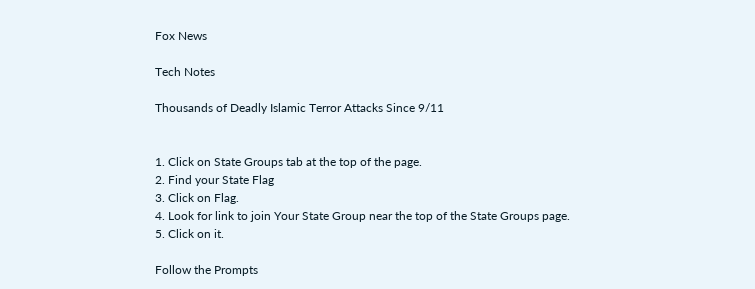Fox News

Tech Notes

Thousands of Deadly Islamic Terror Attacks Since 9/11


1. Click on State Groups tab at the top of the page.
2. Find your State Flag
3. Click on Flag.
4. Look for link to join Your State Group near the top of the State Groups page.
5. Click on it.

Follow the Prompts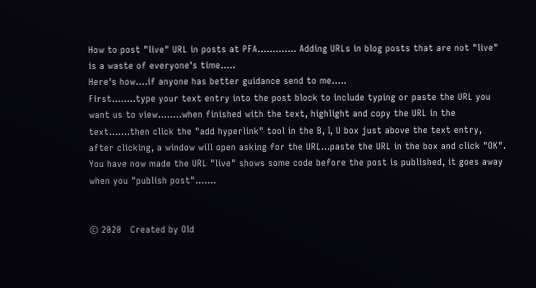How to post "live" URL in posts at PFA............. Adding URLs in blog posts that are not "live" is a waste of everyone's time.....
Here's how....if anyone has better guidance send to me.....
First........type your text entry into the post block to include typing or paste the URL you want us to view........when finished with the text, highlight and copy the URL in the text.......then click the "add hyperlink" tool in the B, I, U box just above the text entry, after clicking, a window will open asking for the URL...paste the URL in the box and click "OK". You have now made the URL "live" shows some code before the post is published, it goes away when you "publish post".......


© 2020   Created by Old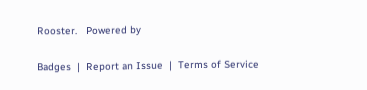Rooster.   Powered by

Badges  |  Report an Issue  |  Terms of Service